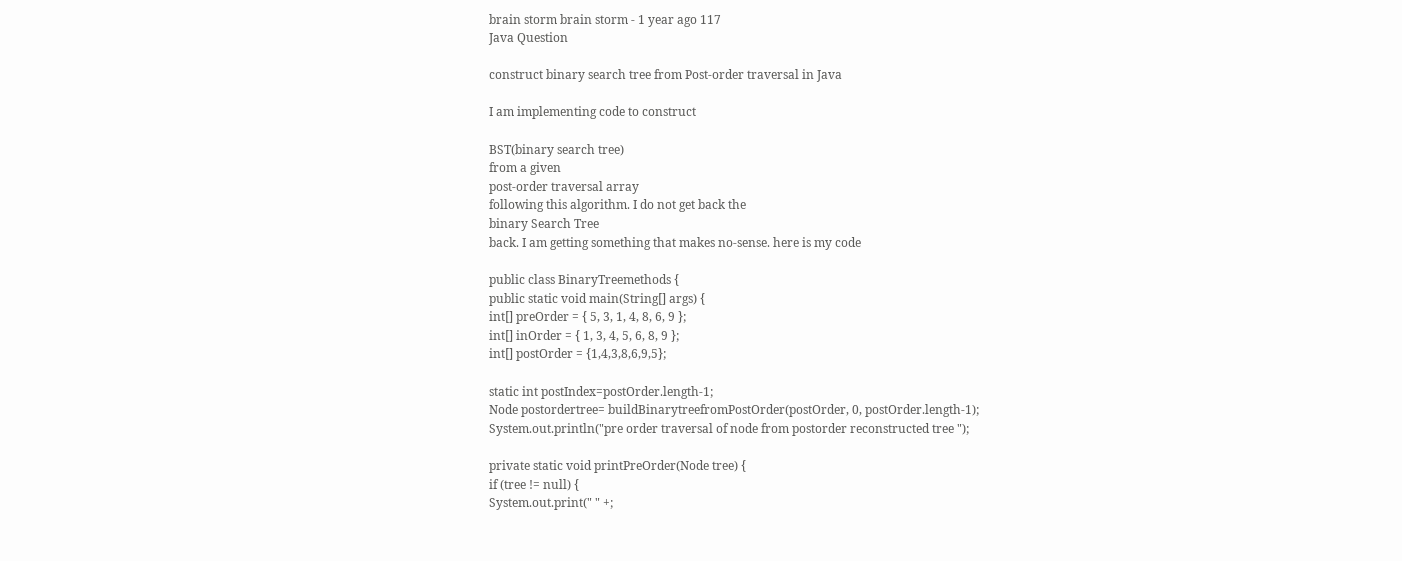brain storm brain storm - 1 year ago 117
Java Question

construct binary search tree from Post-order traversal in Java

I am implementing code to construct

BST(binary search tree)
from a given
post-order traversal array
following this algorithm. I do not get back the
binary Search Tree
back. I am getting something that makes no-sense. here is my code

public class BinaryTreemethods {
public static void main(String[] args) {
int[] preOrder = { 5, 3, 1, 4, 8, 6, 9 };
int[] inOrder = { 1, 3, 4, 5, 6, 8, 9 };
int[] postOrder = {1,4,3,8,6,9,5};

static int postIndex=postOrder.length-1;
Node postordertree= buildBinarytreefromPostOrder(postOrder, 0, postOrder.length-1);
System.out.println("pre order traversal of node from postorder reconstructed tree ");

private static void printPreOrder(Node tree) {
if (tree != null) {
System.out.print(" " +;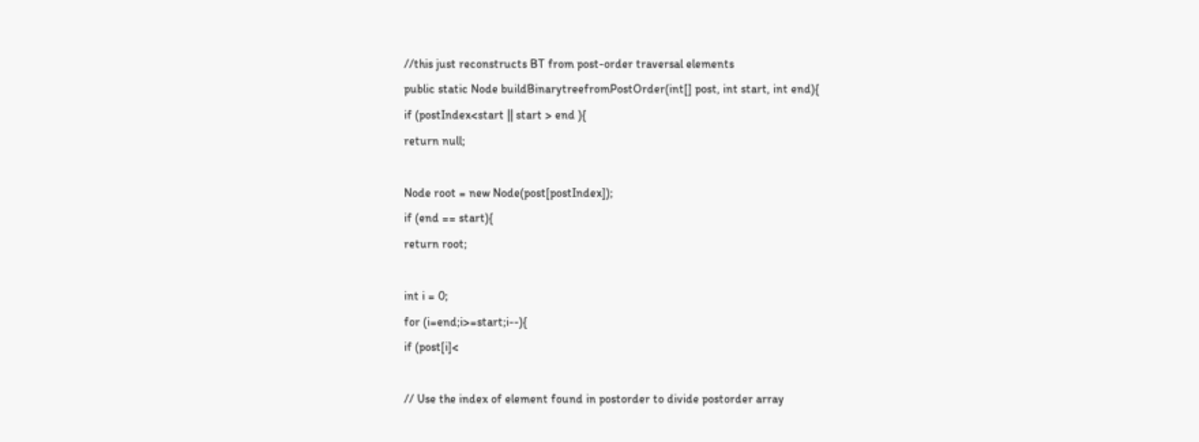//this just reconstructs BT from post-order traversal elements
public static Node buildBinarytreefromPostOrder(int[] post, int start, int end){
if (postIndex<start || start > end ){
return null;

Node root = new Node(post[postIndex]);
if (end == start){
return root;

int i = 0;
for (i=end;i>=start;i--){
if (post[i]<

// Use the index of element found in postorder to divide postorder array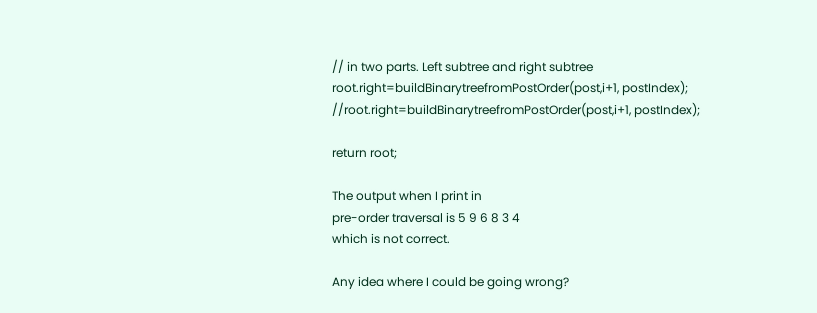// in two parts. Left subtree and right subtree
root.right=buildBinarytreefromPostOrder(post,i+1, postIndex);
//root.right=buildBinarytreefromPostOrder(post,i+1, postIndex);

return root;

The output when I print in
pre-order traversal is 5 9 6 8 3 4
which is not correct.

Any idea where I could be going wrong?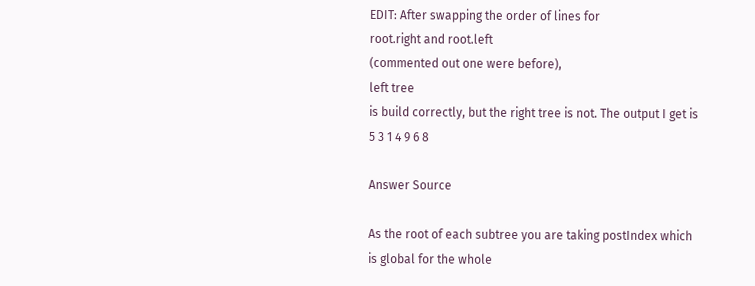EDIT: After swapping the order of lines for
root.right and root.left
(commented out one were before),
left tree
is build correctly, but the right tree is not. The output I get is
5 3 1 4 9 6 8

Answer Source

As the root of each subtree you are taking postIndex which is global for the whole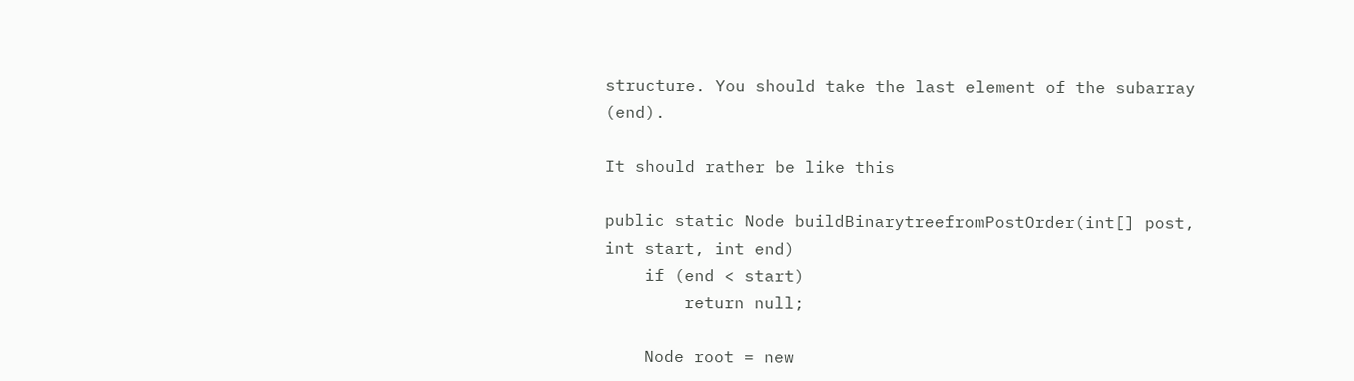structure. You should take the last element of the subarray (end).

It should rather be like this

public static Node buildBinarytreefromPostOrder(int[] post, int start, int end)
    if (end < start)
        return null;

    Node root = new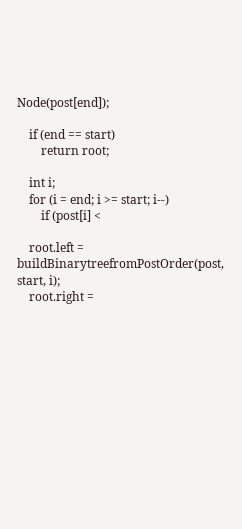Node(post[end]);

    if (end == start)
        return root;

    int i;
    for (i = end; i >= start; i--)
        if (post[i] <

    root.left = buildBinarytreefromPostOrder(post, start, i);
    root.right =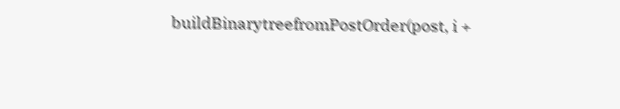buildBinarytreefromPostOrder(post, i +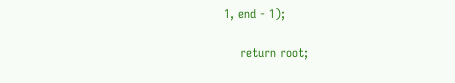1, end - 1);

    return root;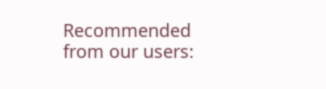Recommended from our users: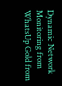Dynamic Network Monitoring from WhatsUp Gold from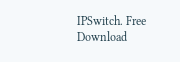IPSwitch. Free Download